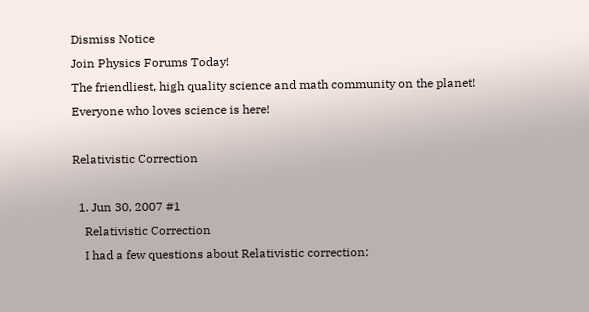Dismiss Notice
Join Physics Forums Today!
The friendliest, high quality science and math community on the planet! Everyone who loves science is here!

Relativistic Correction

  1. Jun 30, 2007 #1
    Relativistic Correction
    I had a few questions about Relativistic correction: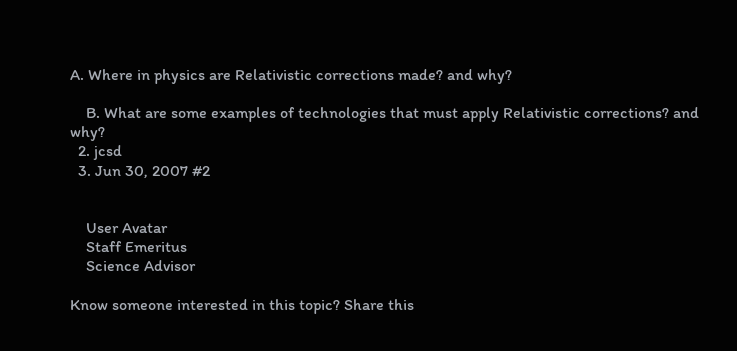A. Where in physics are Relativistic corrections made? and why?

    B. What are some examples of technologies that must apply Relativistic corrections? and why?
  2. jcsd
  3. Jun 30, 2007 #2


    User Avatar
    Staff Emeritus
    Science Advisor

Know someone interested in this topic? Share this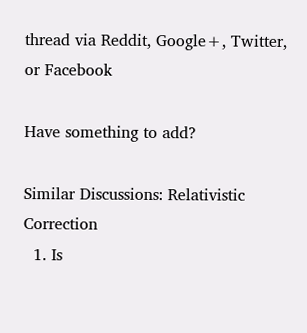thread via Reddit, Google+, Twitter, or Facebook

Have something to add?

Similar Discussions: Relativistic Correction
  1. Is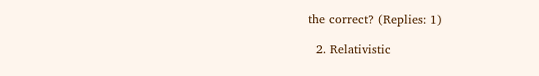the correct? (Replies: 1)

  2. Relativistic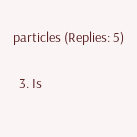particles (Replies: 5)

  3. Is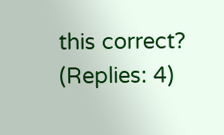this correct? (Replies: 4)